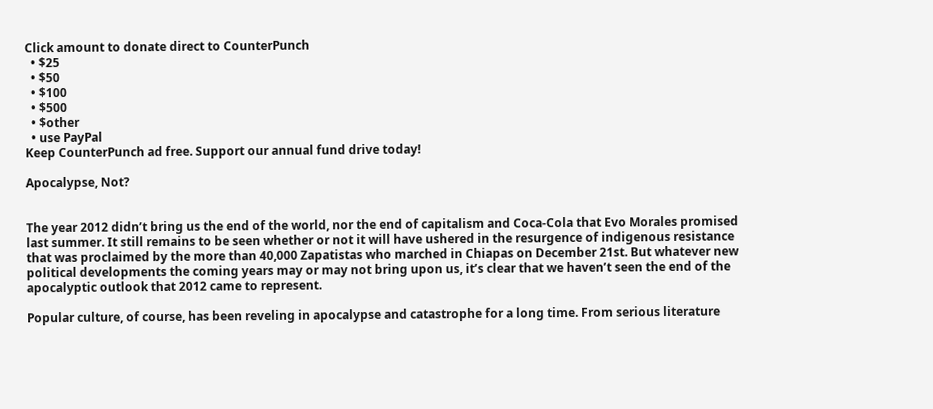Click amount to donate direct to CounterPunch
  • $25
  • $50
  • $100
  • $500
  • $other
  • use PayPal
Keep CounterPunch ad free. Support our annual fund drive today!

Apocalypse, Not?


The year 2012 didn’t bring us the end of the world, nor the end of capitalism and Coca-Cola that Evo Morales promised last summer. It still remains to be seen whether or not it will have ushered in the resurgence of indigenous resistance that was proclaimed by the more than 40,000 Zapatistas who marched in Chiapas on December 21st. But whatever new political developments the coming years may or may not bring upon us, it’s clear that we haven’t seen the end of the apocalyptic outlook that 2012 came to represent.

Popular culture, of course, has been reveling in apocalypse and catastrophe for a long time. From serious literature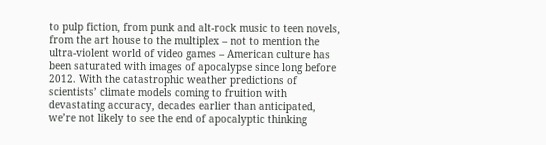to pulp fiction, from punk and alt-rock music to teen novels, from the art house to the multiplex – not to mention the ultra-violent world of video games – American culture has been saturated with images of apocalypse since long before 2012. With the catastrophic weather predictions of scientists’ climate models coming to fruition with devastating accuracy, decades earlier than anticipated, we’re not likely to see the end of apocalyptic thinking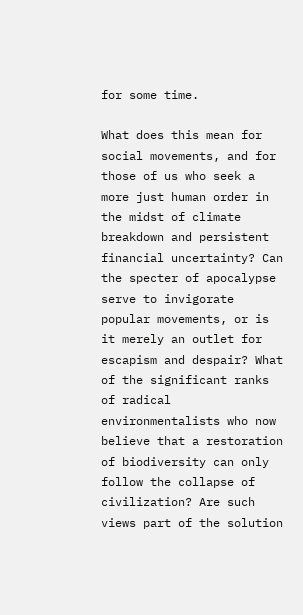for some time.

What does this mean for social movements, and for those of us who seek a more just human order in the midst of climate breakdown and persistent financial uncertainty? Can the specter of apocalypse serve to invigorate popular movements, or is it merely an outlet for escapism and despair? What of the significant ranks of radical environmentalists who now believe that a restoration of biodiversity can only follow the collapse of civilization? Are such views part of the solution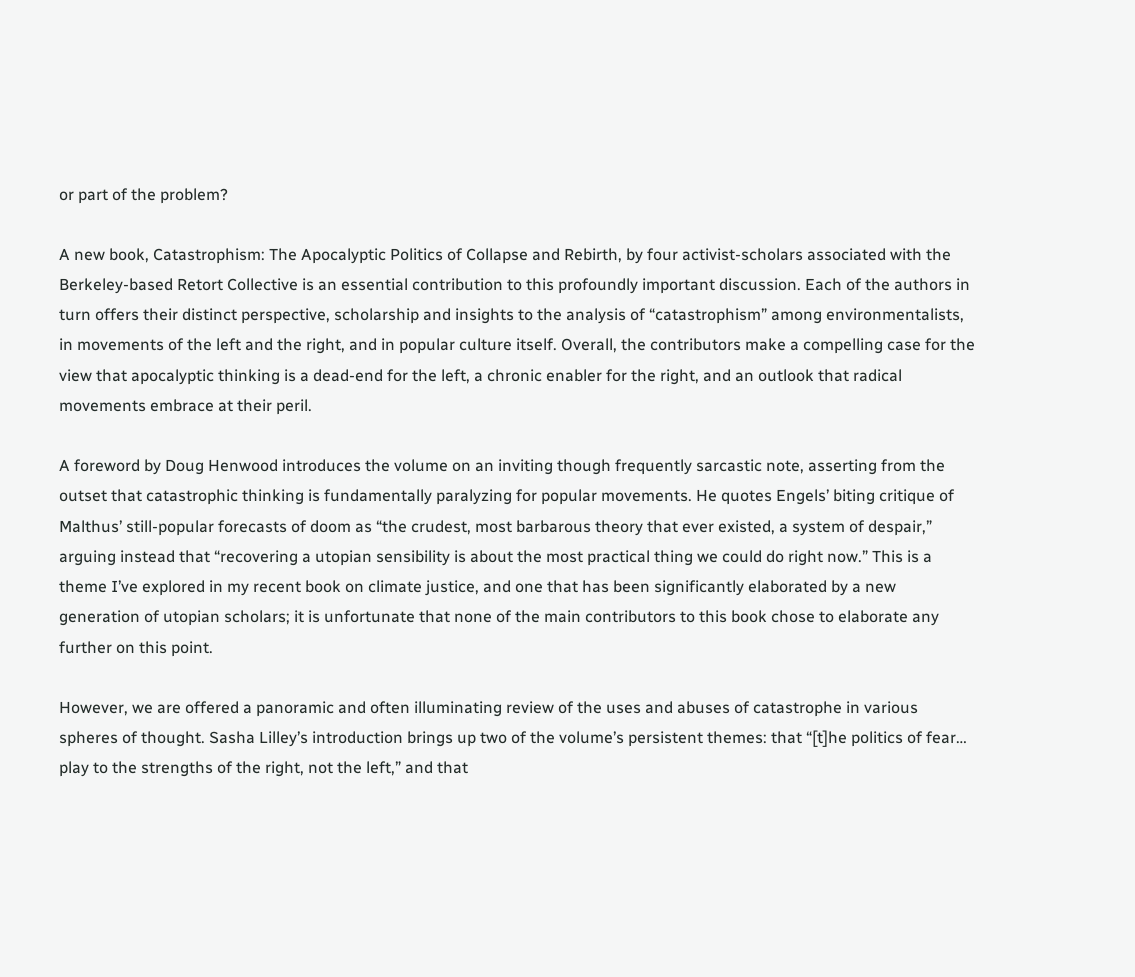or part of the problem?

A new book, Catastrophism: The Apocalyptic Politics of Collapse and Rebirth, by four activist-scholars associated with the Berkeley-based Retort Collective is an essential contribution to this profoundly important discussion. Each of the authors in turn offers their distinct perspective, scholarship and insights to the analysis of “catastrophism” among environmentalists, in movements of the left and the right, and in popular culture itself. Overall, the contributors make a compelling case for the view that apocalyptic thinking is a dead-end for the left, a chronic enabler for the right, and an outlook that radical movements embrace at their peril.

A foreword by Doug Henwood introduces the volume on an inviting though frequently sarcastic note, asserting from the outset that catastrophic thinking is fundamentally paralyzing for popular movements. He quotes Engels’ biting critique of Malthus’ still-popular forecasts of doom as “the crudest, most barbarous theory that ever existed, a system of despair,” arguing instead that “recovering a utopian sensibility is about the most practical thing we could do right now.” This is a theme I’ve explored in my recent book on climate justice, and one that has been significantly elaborated by a new generation of utopian scholars; it is unfortunate that none of the main contributors to this book chose to elaborate any further on this point.

However, we are offered a panoramic and often illuminating review of the uses and abuses of catastrophe in various spheres of thought. Sasha Lilley’s introduction brings up two of the volume’s persistent themes: that “[t]he politics of fear… play to the strengths of the right, not the left,” and that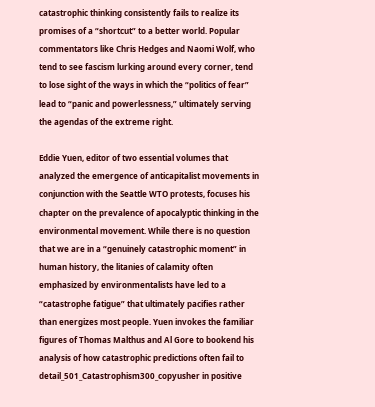catastrophic thinking consistently fails to realize its promises of a “shortcut” to a better world. Popular commentators like Chris Hedges and Naomi Wolf, who tend to see fascism lurking around every corner, tend to lose sight of the ways in which the “politics of fear” lead to “panic and powerlessness,” ultimately serving the agendas of the extreme right.

Eddie Yuen, editor of two essential volumes that analyzed the emergence of anticapitalist movements in conjunction with the Seattle WTO protests, focuses his chapter on the prevalence of apocalyptic thinking in the environmental movement. While there is no question that we are in a “genuinely catastrophic moment” in human history, the litanies of calamity often emphasized by environmentalists have led to a “catastrophe fatigue” that ultimately pacifies rather than energizes most people. Yuen invokes the familiar figures of Thomas Malthus and Al Gore to bookend his analysis of how catastrophic predictions often fail to detail_501_Catastrophism300_copyusher in positive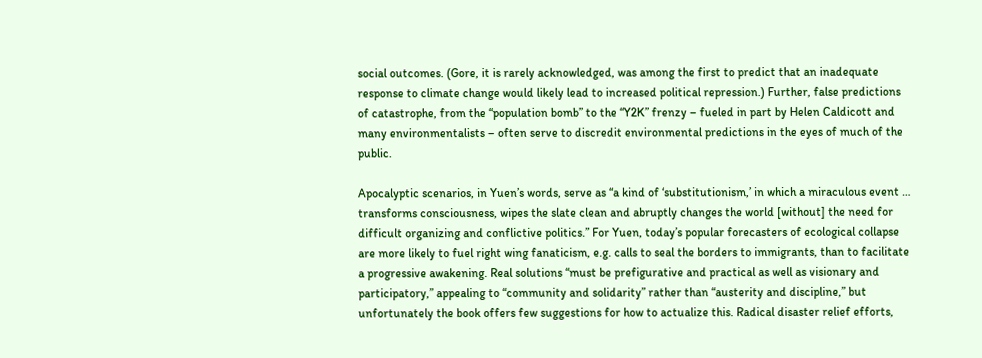social outcomes. (Gore, it is rarely acknowledged, was among the first to predict that an inadequate response to climate change would likely lead to increased political repression.) Further, false predictions of catastrophe, from the “population bomb” to the “Y2K” frenzy – fueled in part by Helen Caldicott and many environmentalists – often serve to discredit environmental predictions in the eyes of much of the public.

Apocalyptic scenarios, in Yuen’s words, serve as “a kind of ‘substitutionism,’ in which a miraculous event … transforms consciousness, wipes the slate clean and abruptly changes the world [without] the need for difficult organizing and conflictive politics.” For Yuen, today’s popular forecasters of ecological collapse are more likely to fuel right wing fanaticism, e.g. calls to seal the borders to immigrants, than to facilitate a progressive awakening. Real solutions “must be prefigurative and practical as well as visionary and participatory,” appealing to “community and solidarity” rather than “austerity and discipline,” but unfortunately the book offers few suggestions for how to actualize this. Radical disaster relief efforts,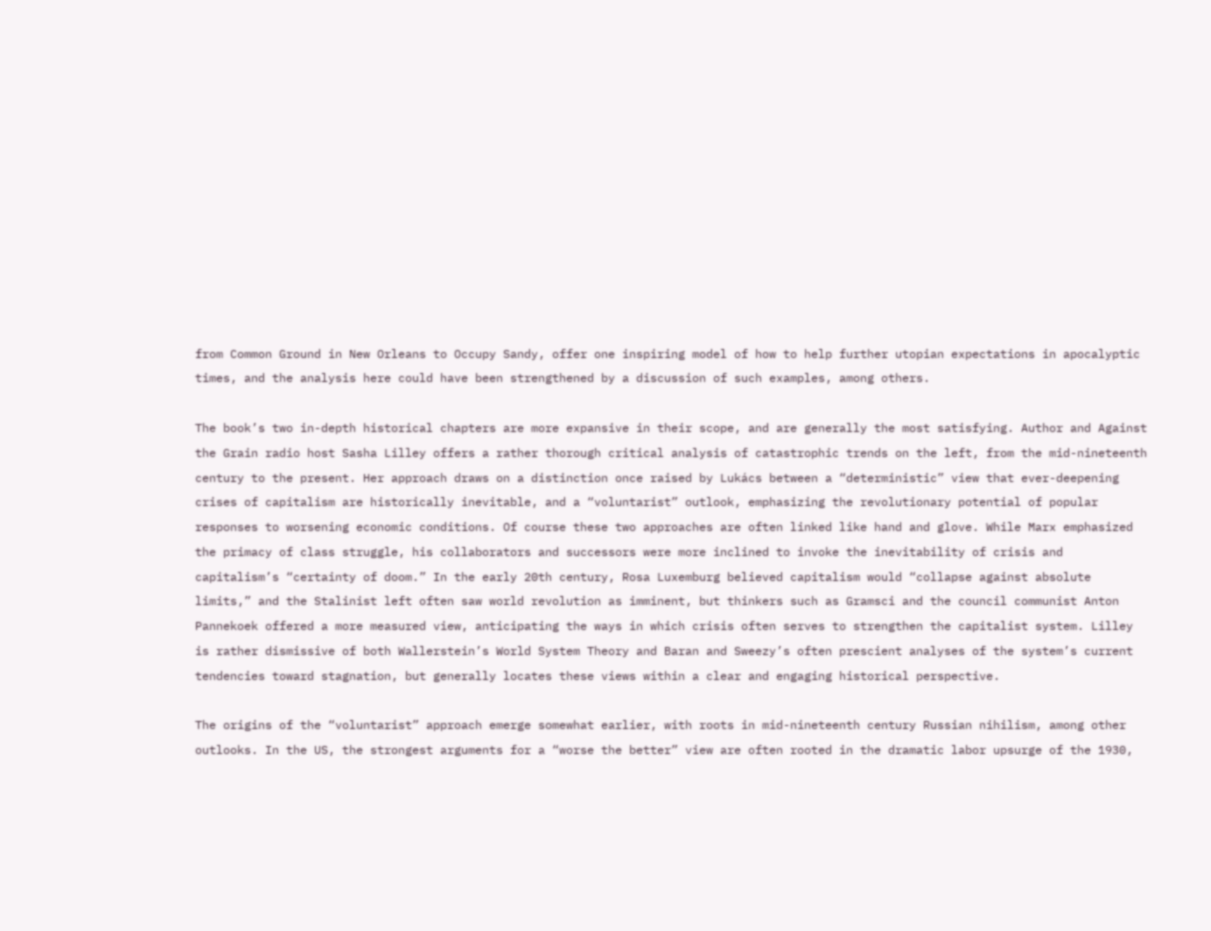from Common Ground in New Orleans to Occupy Sandy, offer one inspiring model of how to help further utopian expectations in apocalyptic times, and the analysis here could have been strengthened by a discussion of such examples, among others.

The book’s two in-depth historical chapters are more expansive in their scope, and are generally the most satisfying. Author and Against the Grain radio host Sasha Lilley offers a rather thorough critical analysis of catastrophic trends on the left, from the mid-nineteenth century to the present. Her approach draws on a distinction once raised by Lukács between a “deterministic” view that ever-deepening crises of capitalism are historically inevitable, and a “voluntarist” outlook, emphasizing the revolutionary potential of popular responses to worsening economic conditions. Of course these two approaches are often linked like hand and glove. While Marx emphasized the primacy of class struggle, his collaborators and successors were more inclined to invoke the inevitability of crisis and capitalism’s “certainty of doom.” In the early 20th century, Rosa Luxemburg believed capitalism would “collapse against absolute limits,” and the Stalinist left often saw world revolution as imminent, but thinkers such as Gramsci and the council communist Anton Pannekoek offered a more measured view, anticipating the ways in which crisis often serves to strengthen the capitalist system. Lilley is rather dismissive of both Wallerstein’s World System Theory and Baran and Sweezy’s often prescient analyses of the system’s current tendencies toward stagnation, but generally locates these views within a clear and engaging historical perspective.

The origins of the “voluntarist” approach emerge somewhat earlier, with roots in mid-nineteenth century Russian nihilism, among other outlooks. In the US, the strongest arguments for a “worse the better” view are often rooted in the dramatic labor upsurge of the 1930,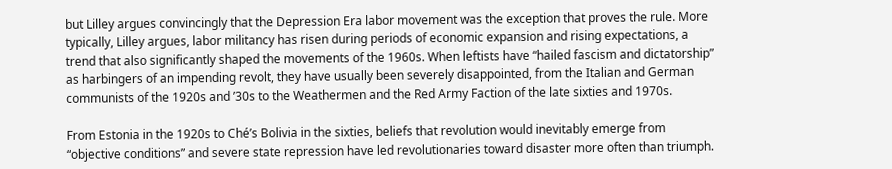but Lilley argues convincingly that the Depression Era labor movement was the exception that proves the rule. More typically, Lilley argues, labor militancy has risen during periods of economic expansion and rising expectations, a trend that also significantly shaped the movements of the 1960s. When leftists have “hailed fascism and dictatorship” as harbingers of an impending revolt, they have usually been severely disappointed, from the Italian and German communists of the 1920s and ’30s to the Weathermen and the Red Army Faction of the late sixties and 1970s.

From Estonia in the 1920s to Ché’s Bolivia in the sixties, beliefs that revolution would inevitably emerge from “objective conditions” and severe state repression have led revolutionaries toward disaster more often than triumph.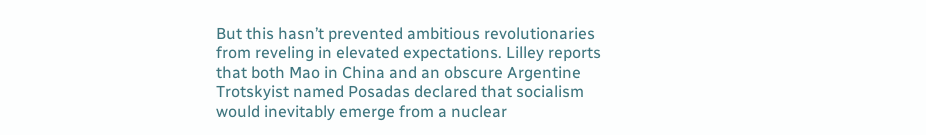But this hasn’t prevented ambitious revolutionaries from reveling in elevated expectations. Lilley reports that both Mao in China and an obscure Argentine Trotskyist named Posadas declared that socialism would inevitably emerge from a nuclear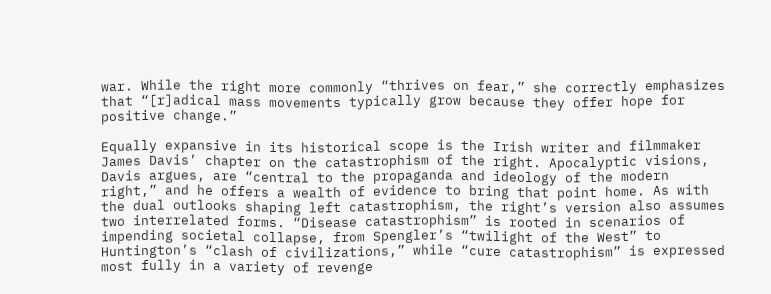war. While the right more commonly “thrives on fear,” she correctly emphasizes that “[r]adical mass movements typically grow because they offer hope for positive change.”

Equally expansive in its historical scope is the Irish writer and filmmaker James Davis’ chapter on the catastrophism of the right. Apocalyptic visions, Davis argues, are “central to the propaganda and ideology of the modern right,” and he offers a wealth of evidence to bring that point home. As with the dual outlooks shaping left catastrophism, the right’s version also assumes two interrelated forms. “Disease catastrophism” is rooted in scenarios of impending societal collapse, from Spengler’s “twilight of the West” to Huntington’s “clash of civilizations,” while “cure catastrophism” is expressed most fully in a variety of revenge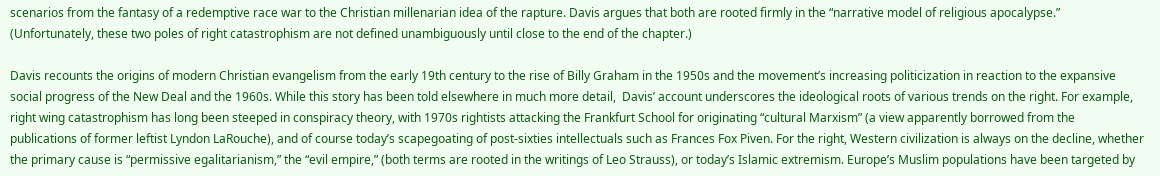scenarios from the fantasy of a redemptive race war to the Christian millenarian idea of the rapture. Davis argues that both are rooted firmly in the “narrative model of religious apocalypse.” (Unfortunately, these two poles of right catastrophism are not defined unambiguously until close to the end of the chapter.)

Davis recounts the origins of modern Christian evangelism from the early 19th century to the rise of Billy Graham in the 1950s and the movement’s increasing politicization in reaction to the expansive social progress of the New Deal and the 1960s. While this story has been told elsewhere in much more detail,  Davis’ account underscores the ideological roots of various trends on the right. For example, right wing catastrophism has long been steeped in conspiracy theory, with 1970s rightists attacking the Frankfurt School for originating “cultural Marxism” (a view apparently borrowed from the publications of former leftist Lyndon LaRouche), and of course today’s scapegoating of post-sixties intellectuals such as Frances Fox Piven. For the right, Western civilization is always on the decline, whether the primary cause is “permissive egalitarianism,” the “evil empire,” (both terms are rooted in the writings of Leo Strauss), or today’s Islamic extremism. Europe’s Muslim populations have been targeted by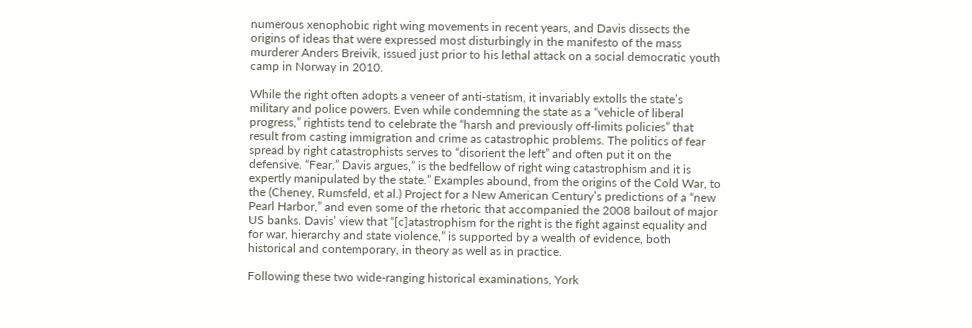numerous xenophobic right wing movements in recent years, and Davis dissects the origins of ideas that were expressed most disturbingly in the manifesto of the mass murderer Anders Breivik, issued just prior to his lethal attack on a social democratic youth camp in Norway in 2010.

While the right often adopts a veneer of anti-statism, it invariably extolls the state’s military and police powers. Even while condemning the state as a “vehicle of liberal progress,” rightists tend to celebrate the “harsh and previously off-limits policies” that result from casting immigration and crime as catastrophic problems. The politics of fear spread by right catastrophists serves to “disorient the left” and often put it on the defensive. “Fear,” Davis argues,” is the bedfellow of right wing catastrophism and it is expertly manipulated by the state.” Examples abound, from the origins of the Cold War, to the (Cheney, Rumsfeld, et al.) Project for a New American Century’s predictions of a “new Pearl Harbor,” and even some of the rhetoric that accompanied the 2008 bailout of major US banks. Davis’ view that “[c]atastrophism for the right is the fight against equality and for war, hierarchy and state violence,” is supported by a wealth of evidence, both historical and contemporary, in theory as well as in practice.

Following these two wide-ranging historical examinations, York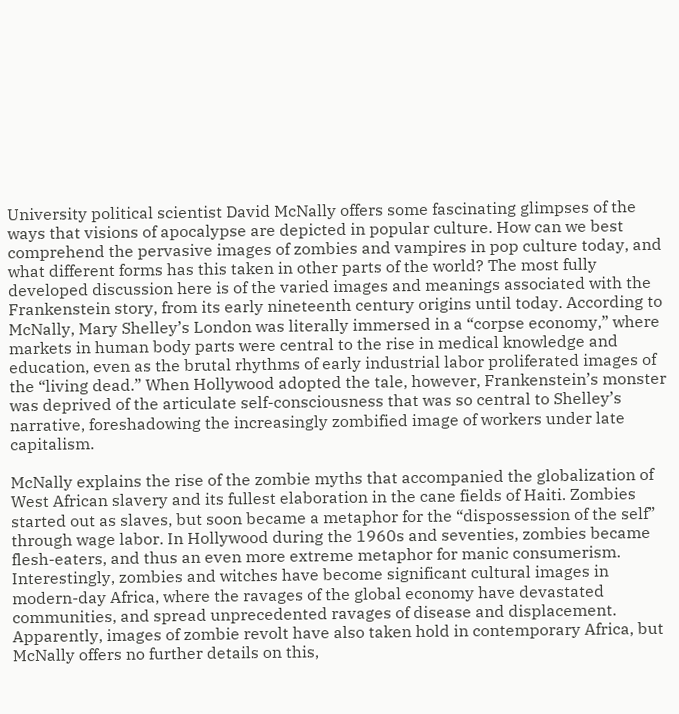University political scientist David McNally offers some fascinating glimpses of the ways that visions of apocalypse are depicted in popular culture. How can we best comprehend the pervasive images of zombies and vampires in pop culture today, and what different forms has this taken in other parts of the world? The most fully developed discussion here is of the varied images and meanings associated with the Frankenstein story, from its early nineteenth century origins until today. According to McNally, Mary Shelley’s London was literally immersed in a “corpse economy,” where markets in human body parts were central to the rise in medical knowledge and education, even as the brutal rhythms of early industrial labor proliferated images of the “living dead.” When Hollywood adopted the tale, however, Frankenstein’s monster was deprived of the articulate self-consciousness that was so central to Shelley’s narrative, foreshadowing the increasingly zombified image of workers under late capitalism.

McNally explains the rise of the zombie myths that accompanied the globalization of West African slavery and its fullest elaboration in the cane fields of Haiti. Zombies started out as slaves, but soon became a metaphor for the “dispossession of the self” through wage labor. In Hollywood during the 1960s and seventies, zombies became flesh-eaters, and thus an even more extreme metaphor for manic consumerism. Interestingly, zombies and witches have become significant cultural images in modern-day Africa, where the ravages of the global economy have devastated communities, and spread unprecedented ravages of disease and displacement. Apparently, images of zombie revolt have also taken hold in contemporary Africa, but McNally offers no further details on this,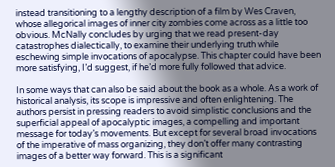instead transitioning to a lengthy description of a film by Wes Craven, whose allegorical images of inner city zombies come across as a little too obvious. McNally concludes by urging that we read present-day catastrophes dialectically, to examine their underlying truth while eschewing simple invocations of apocalypse. This chapter could have been more satisfying, I’d suggest, if he’d more fully followed that advice.

In some ways that can also be said about the book as a whole. As a work of historical analysis, its scope is impressive and often enlightening. The authors persist in pressing readers to avoid simplistic conclusions and the superficial appeal of apocalyptic images, a compelling and important message for today’s movements. But except for several broad invocations of the imperative of mass organizing, they don’t offer many contrasting images of a better way forward. This is a significant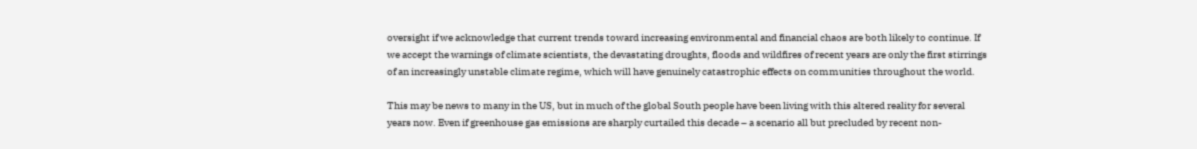oversight if we acknowledge that current trends toward increasing environmental and financial chaos are both likely to continue. If we accept the warnings of climate scientists, the devastating droughts, floods and wildfires of recent years are only the first stirrings of an increasingly unstable climate regime, which will have genuinely catastrophic effects on communities throughout the world.

This may be news to many in the US, but in much of the global South people have been living with this altered reality for several years now. Even if greenhouse gas emissions are sharply curtailed this decade – a scenario all but precluded by recent non-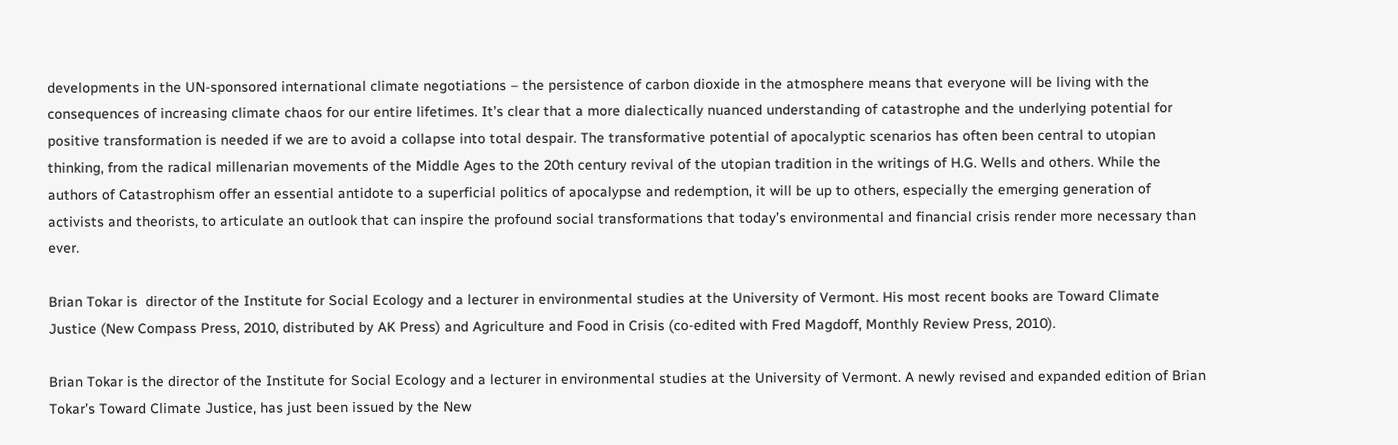developments in the UN-sponsored international climate negotiations – the persistence of carbon dioxide in the atmosphere means that everyone will be living with the consequences of increasing climate chaos for our entire lifetimes. It’s clear that a more dialectically nuanced understanding of catastrophe and the underlying potential for positive transformation is needed if we are to avoid a collapse into total despair. The transformative potential of apocalyptic scenarios has often been central to utopian thinking, from the radical millenarian movements of the Middle Ages to the 20th century revival of the utopian tradition in the writings of H.G. Wells and others. While the authors of Catastrophism offer an essential antidote to a superficial politics of apocalypse and redemption, it will be up to others, especially the emerging generation of activists and theorists, to articulate an outlook that can inspire the profound social transformations that today’s environmental and financial crisis render more necessary than ever.

Brian Tokar is  director of the Institute for Social Ecology and a lecturer in environmental studies at the University of Vermont. His most recent books are Toward Climate Justice (New Compass Press, 2010, distributed by AK Press) and Agriculture and Food in Crisis (co-edited with Fred Magdoff, Monthly Review Press, 2010).

Brian Tokar is the director of the Institute for Social Ecology and a lecturer in environmental studies at the University of Vermont. A newly revised and expanded edition of Brian Tokar’s Toward Climate Justice, has just been issued by the New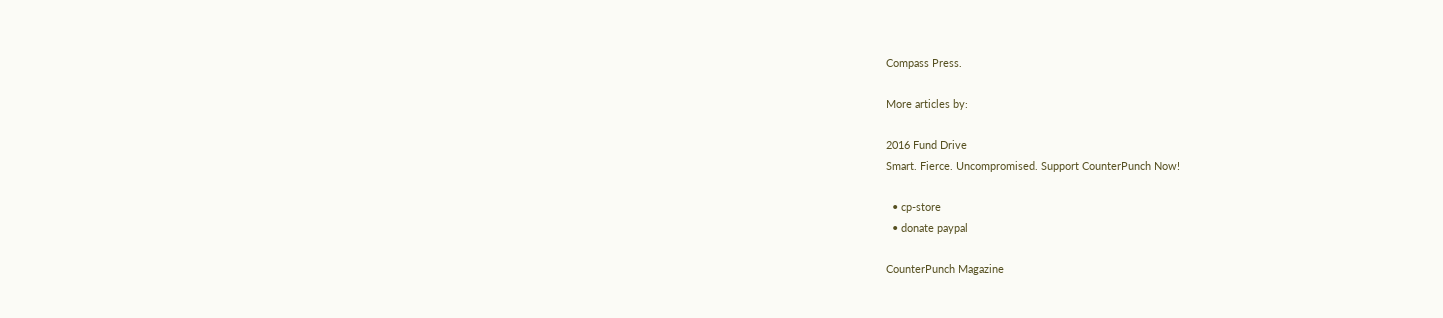Compass Press.

More articles by:

2016 Fund Drive
Smart. Fierce. Uncompromised. Support CounterPunch Now!

  • cp-store
  • donate paypal

CounterPunch Magazine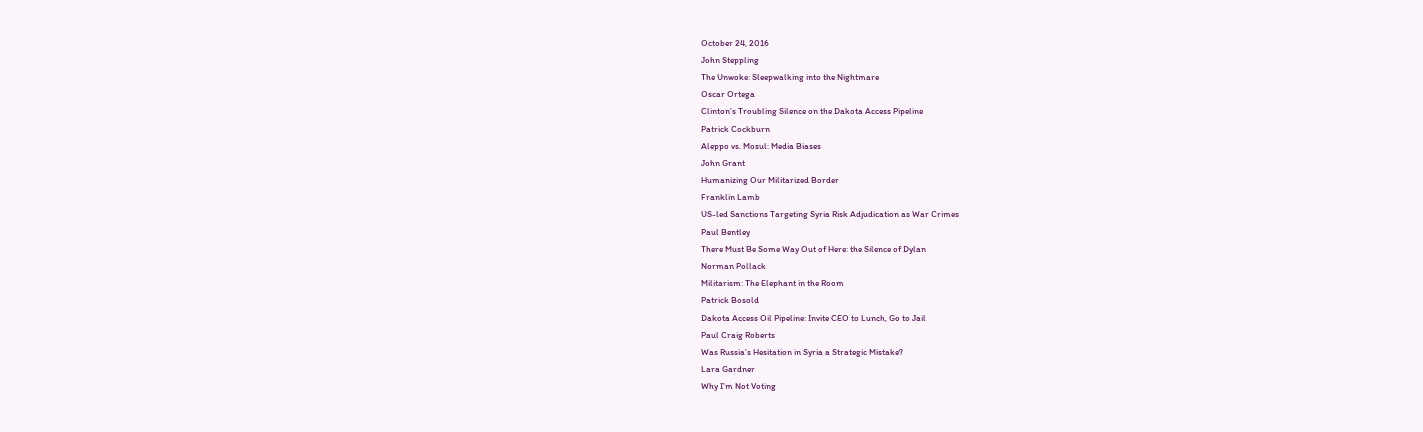October 24, 2016
John Steppling
The Unwoke: Sleepwalking into the Nightmare
Oscar Ortega
Clinton’s Troubling Silence on the Dakota Access Pipeline
Patrick Cockburn
Aleppo vs. Mosul: Media Biases
John Grant
Humanizing Our Militarized Border
Franklin Lamb
US-led Sanctions Targeting Syria Risk Adjudication as War Crimes
Paul Bentley
There Must Be Some Way Out of Here: the Silence of Dylan
Norman Pollack
Militarism: The Elephant in the Room
Patrick Bosold
Dakota Access Oil Pipeline: Invite CEO to Lunch, Go to Jail
Paul Craig Roberts
Was Russia’s Hesitation in Syria a Strategic Mistake?
Lara Gardner
Why I’m Not Voting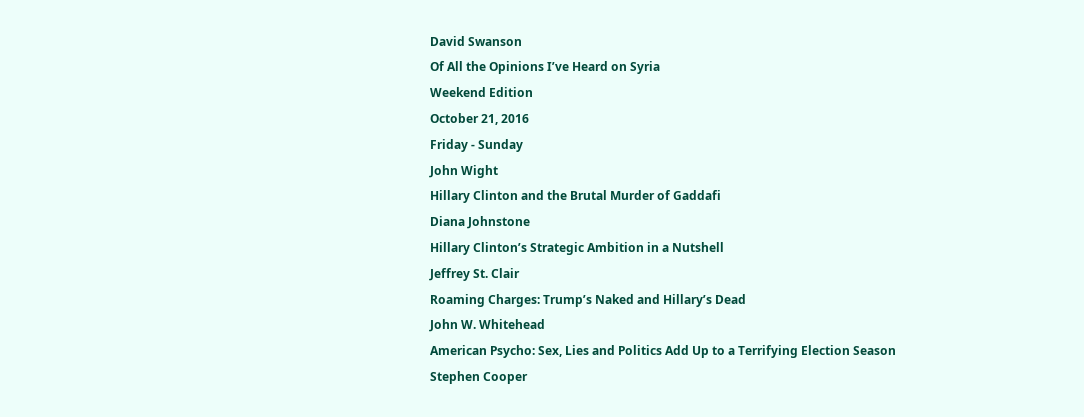David Swanson
Of All the Opinions I’ve Heard on Syria
Weekend Edition
October 21, 2016
Friday - Sunday
John Wight
Hillary Clinton and the Brutal Murder of Gaddafi
Diana Johnstone
Hillary Clinton’s Strategic Ambition in a Nutshell
Jeffrey St. Clair
Roaming Charges: Trump’s Naked and Hillary’s Dead
John W. Whitehead
American Psycho: Sex, Lies and Politics Add Up to a Terrifying Election Season
Stephen Cooper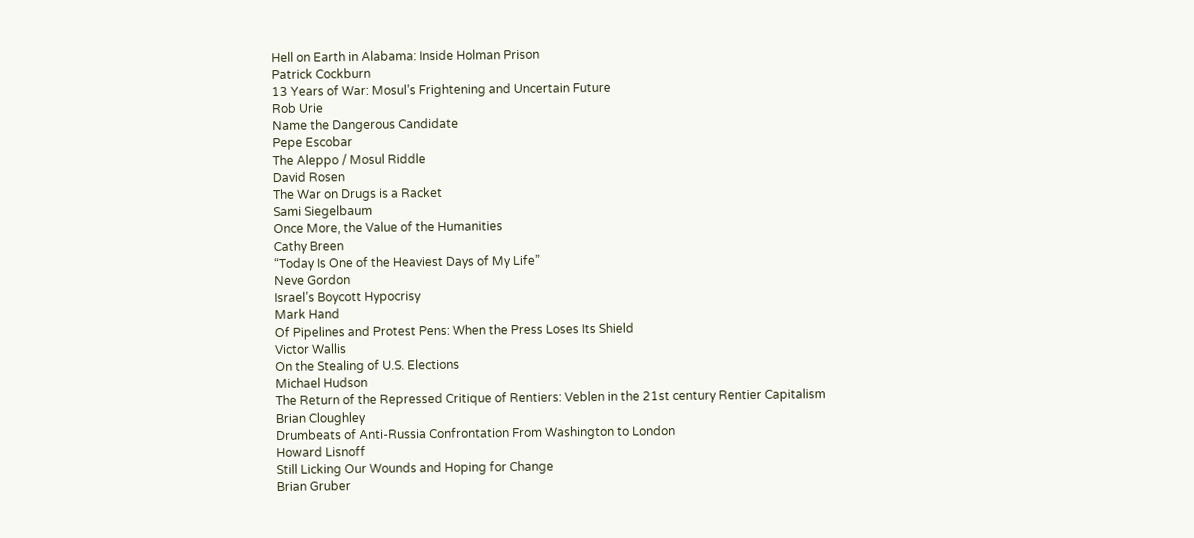Hell on Earth in Alabama: Inside Holman Prison
Patrick Cockburn
13 Years of War: Mosul’s Frightening and Uncertain Future
Rob Urie
Name the Dangerous Candidate
Pepe Escobar
The Aleppo / Mosul Riddle
David Rosen
The War on Drugs is a Racket
Sami Siegelbaum
Once More, the Value of the Humanities
Cathy Breen
“Today Is One of the Heaviest Days of My Life”
Neve Gordon
Israel’s Boycott Hypocrisy
Mark Hand
Of Pipelines and Protest Pens: When the Press Loses Its Shield
Victor Wallis
On the Stealing of U.S. Elections
Michael Hudson
The Return of the Repressed Critique of Rentiers: Veblen in the 21st century Rentier Capitalism
Brian Cloughley
Drumbeats of Anti-Russia Confrontation From Washington to London
Howard Lisnoff
Still Licking Our Wounds and Hoping for Change
Brian Gruber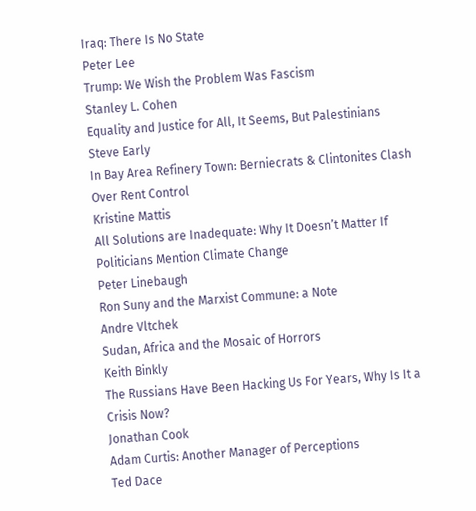Iraq: There Is No State
Peter Lee
Trump: We Wish the Problem Was Fascism
Stanley L. Cohen
Equality and Justice for All, It Seems, But Palestinians
Steve Early
In Bay Area Refinery Town: Berniecrats & Clintonites Clash Over Rent Control
Kristine Mattis
All Solutions are Inadequate: Why It Doesn’t Matter If Politicians Mention Climate Change
Peter Linebaugh
Ron Suny and the Marxist Commune: a Note
Andre Vltchek
Sudan, Africa and the Mosaic of Horrors
Keith Binkly
The Russians Have Been Hacking Us For Years, Why Is It a Crisis Now?
Jonathan Cook
Adam Curtis: Another Manager of Perceptions
Ted Dace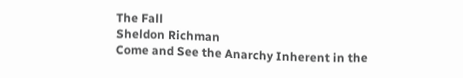The Fall
Sheldon Richman
Come and See the Anarchy Inherent in the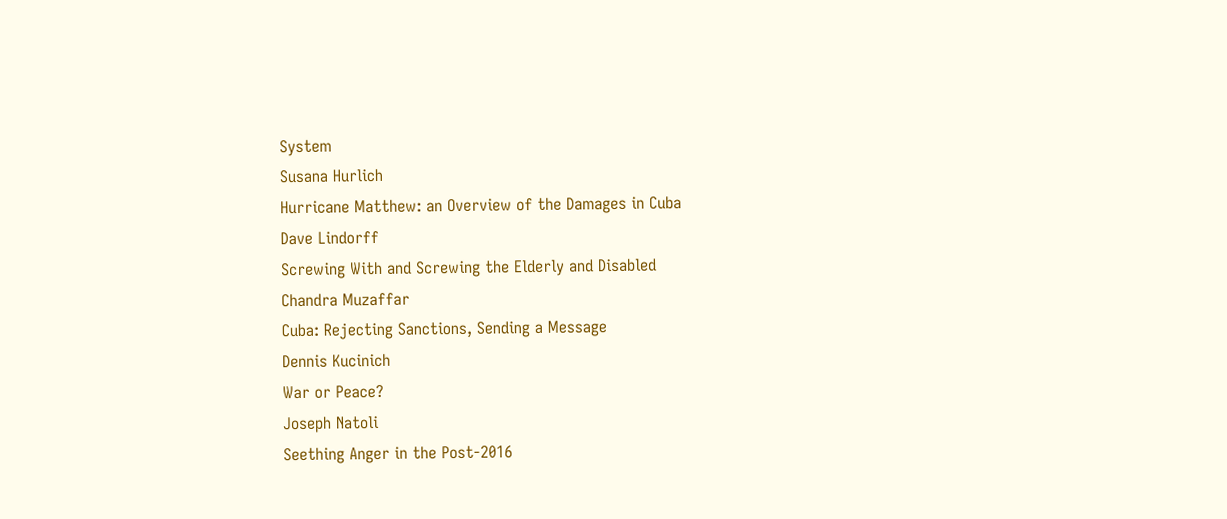System
Susana Hurlich
Hurricane Matthew: an Overview of the Damages in Cuba
Dave Lindorff
Screwing With and Screwing the Elderly and Disabled
Chandra Muzaffar
Cuba: Rejecting Sanctions, Sending a Message
Dennis Kucinich
War or Peace?
Joseph Natoli
Seething Anger in the Post-2016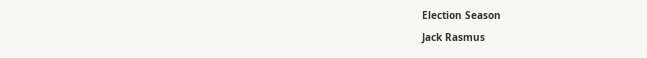Election Season
Jack Rasmus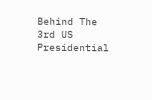Behind The 3rd US Presidential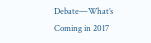Debate—What’s Coming in 2017